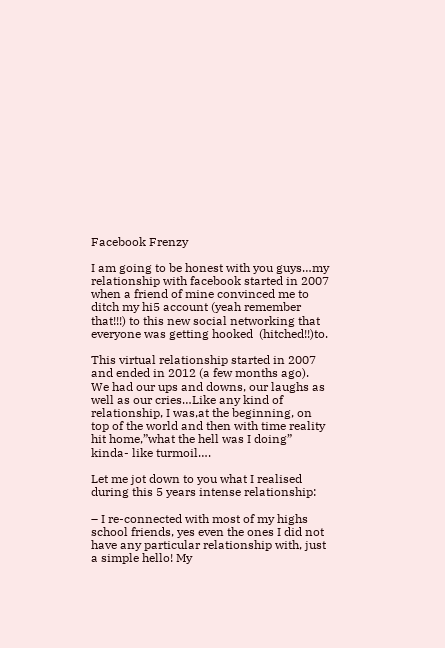Facebook Frenzy

I am going to be honest with you guys…my relationship with facebook started in 2007 when a friend of mine convinced me to ditch my hi5 account (yeah remember that!!!) to this new social networking that everyone was getting hooked  (hitched!!)to.

This virtual relationship started in 2007 and ended in 2012 (a few months ago). We had our ups and downs, our laughs as well as our cries…Like any kind of relationship, I was,at the beginning, on top of the world and then with time reality hit home,”what the hell was I doing” kinda- like turmoil….

Let me jot down to you what I realised during this 5 years intense relationship:

– I re-connected with most of my highs school friends, yes even the ones I did not have any particular relationship with, just a simple hello! My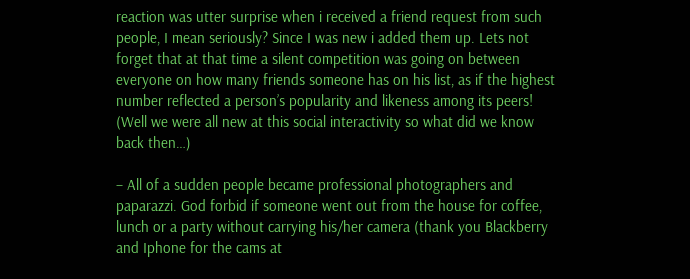reaction was utter surprise when i received a friend request from such people, I mean seriously? Since I was new i added them up. Lets not forget that at that time a silent competition was going on between everyone on how many friends someone has on his list, as if the highest number reflected a person’s popularity and likeness among its peers! (Well we were all new at this social interactivity so what did we know back then…)

– All of a sudden people became professional photographers and paparazzi. God forbid if someone went out from the house for coffee, lunch or a party without carrying his/her camera (thank you Blackberry and Iphone for the cams at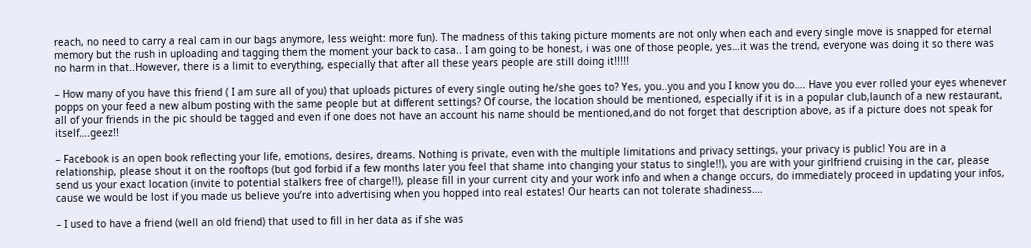reach, no need to carry a real cam in our bags anymore, less weight: more fun). The madness of this taking picture moments are not only when each and every single move is snapped for eternal memory but the rush in uploading and tagging them the moment your back to casa.. I am going to be honest, i was one of those people, yes…it was the trend, everyone was doing it so there was no harm in that..However, there is a limit to everything, especially that after all these years people are still doing it!!!!!

– How many of you have this friend ( I am sure all of you) that uploads pictures of every single outing he/she goes to? Yes, you..you and you I know you do…. Have you ever rolled your eyes whenever popps on your feed a new album posting with the same people but at different settings? Of course, the location should be mentioned, especially if it is in a popular club,launch of a new restaurant, all of your friends in the pic should be tagged and even if one does not have an account his name should be mentioned,and do not forget that description above, as if a picture does not speak for itself….geez!!

– Facebook is an open book reflecting your life, emotions, desires, dreams. Nothing is private, even with the multiple limitations and privacy settings, your privacy is public! You are in a relationship, please shout it on the rooftops (but god forbid if a few months later you feel that shame into changing your status to single!!), you are with your girlfriend cruising in the car, please send us your exact location (invite to potential stalkers free of charge!!), please fill in your current city and your work info and when a change occurs, do immediately proceed in updating your infos, cause we would be lost if you made us believe you’re into advertising when you hopped into real estates! Our hearts can not tolerate shadiness….

– I used to have a friend (well an old friend) that used to fill in her data as if she was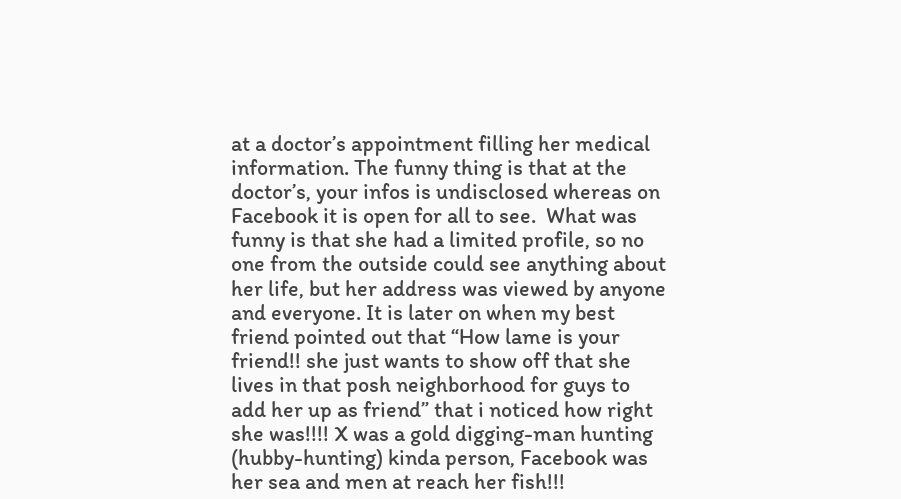at a doctor’s appointment filling her medical information. The funny thing is that at the doctor’s, your infos is undisclosed whereas on Facebook it is open for all to see.  What was funny is that she had a limited profile, so no one from the outside could see anything about her life, but her address was viewed by anyone and everyone. It is later on when my best friend pointed out that “How lame is your friend!! she just wants to show off that she lives in that posh neighborhood for guys to add her up as friend” that i noticed how right she was!!!! X was a gold digging-man hunting (hubby-hunting) kinda person, Facebook was her sea and men at reach her fish!!!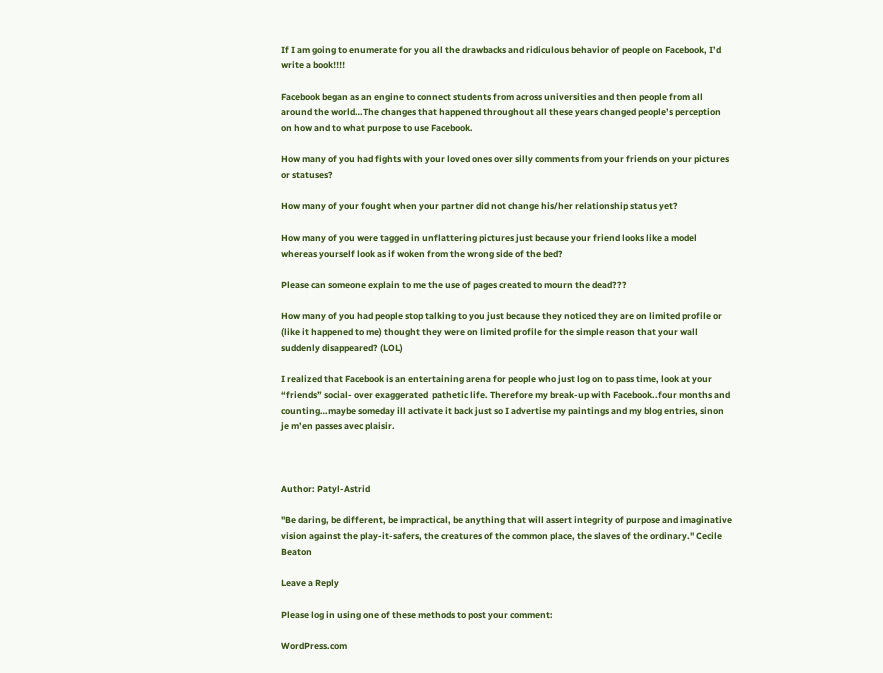If I am going to enumerate for you all the drawbacks and ridiculous behavior of people on Facebook, I’d write a book!!!!

Facebook began as an engine to connect students from across universities and then people from all around the world…The changes that happened throughout all these years changed people’s perception on how and to what purpose to use Facebook.

How many of you had fights with your loved ones over silly comments from your friends on your pictures or statuses?

How many of your fought when your partner did not change his/her relationship status yet?

How many of you were tagged in unflattering pictures just because your friend looks like a model whereas yourself look as if woken from the wrong side of the bed?

Please can someone explain to me the use of pages created to mourn the dead???

How many of you had people stop talking to you just because they noticed they are on limited profile or (like it happened to me) thought they were on limited profile for the simple reason that your wall suddenly disappeared? (LOL)

I realized that Facebook is an entertaining arena for people who just log on to pass time, look at your “friends” social- over exaggerated  pathetic life. Therefore my break-up with Facebook..four months and counting…maybe someday ill activate it back just so I advertise my paintings and my blog entries, sinon je m’en passes avec plaisir.



Author: Patyl-Astrid

"Be daring, be different, be impractical, be anything that will assert integrity of purpose and imaginative vision against the play-it-safers, the creatures of the common place, the slaves of the ordinary." Cecile Beaton

Leave a Reply

Please log in using one of these methods to post your comment:

WordPress.com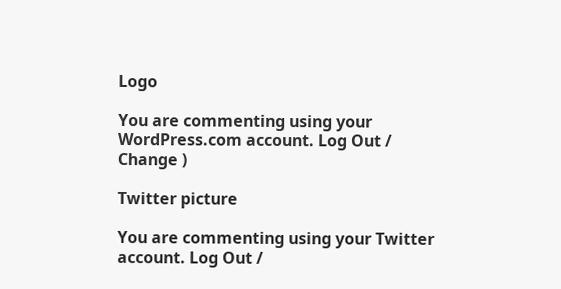Logo

You are commenting using your WordPress.com account. Log Out / Change )

Twitter picture

You are commenting using your Twitter account. Log Out /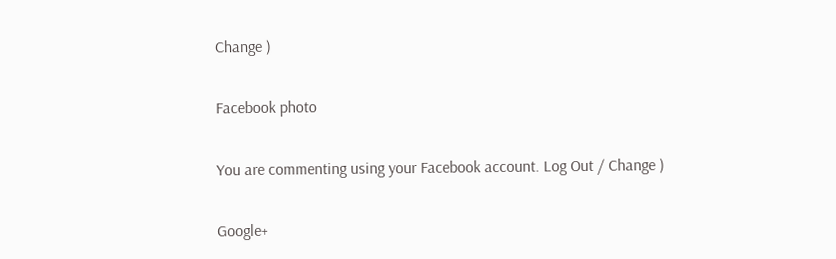Change )

Facebook photo

You are commenting using your Facebook account. Log Out / Change )

Google+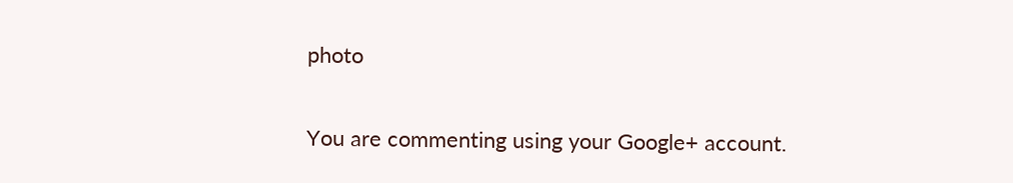photo

You are commenting using your Google+ account.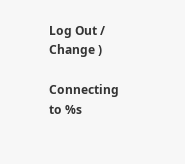Log Out / Change )

Connecting to %s